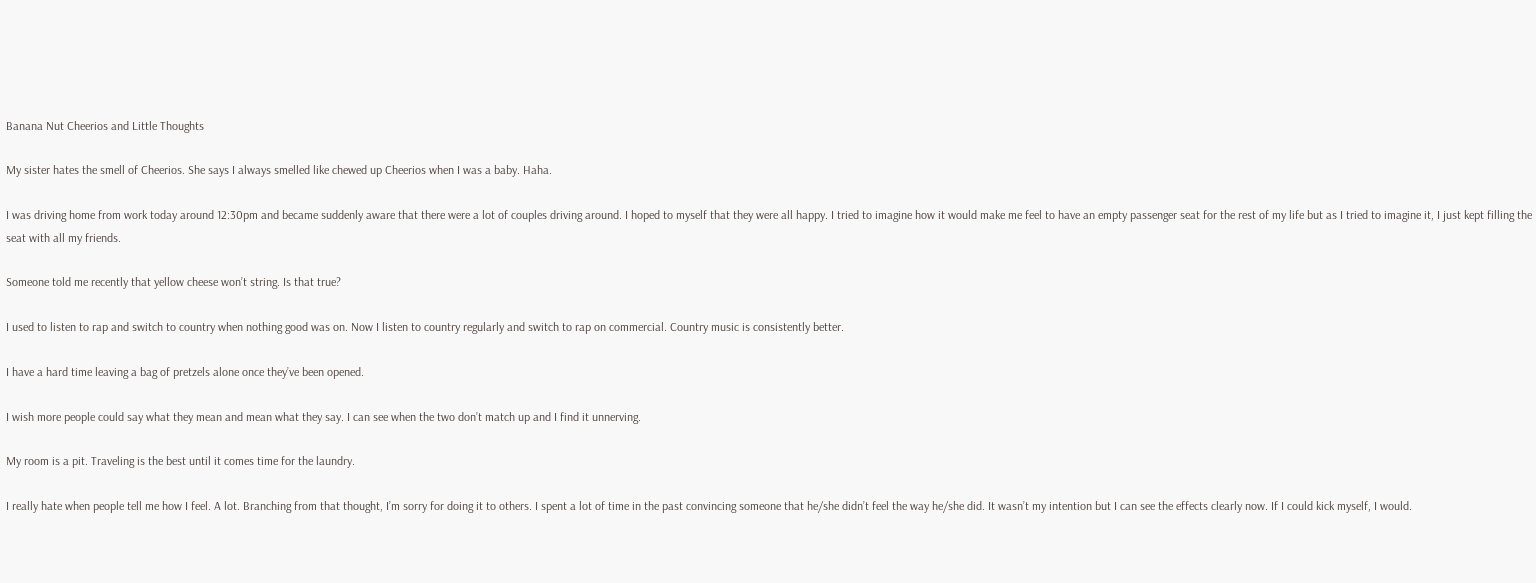Banana Nut Cheerios and Little Thoughts

My sister hates the smell of Cheerios. She says I always smelled like chewed up Cheerios when I was a baby. Haha.

I was driving home from work today around 12:30pm and became suddenly aware that there were a lot of couples driving around. I hoped to myself that they were all happy. I tried to imagine how it would make me feel to have an empty passenger seat for the rest of my life but as I tried to imagine it, I just kept filling the seat with all my friends.

Someone told me recently that yellow cheese won’t string. Is that true?

I used to listen to rap and switch to country when nothing good was on. Now I listen to country regularly and switch to rap on commercial. Country music is consistently better.

I have a hard time leaving a bag of pretzels alone once they’ve been opened.

I wish more people could say what they mean and mean what they say. I can see when the two don’t match up and I find it unnerving.

My room is a pit. Traveling is the best until it comes time for the laundry.

I really hate when people tell me how I feel. A lot. Branching from that thought, I’m sorry for doing it to others. I spent a lot of time in the past convincing someone that he/she didn’t feel the way he/she did. It wasn’t my intention but I can see the effects clearly now. If I could kick myself, I would.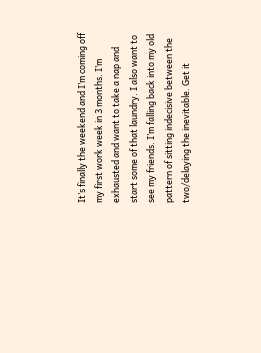It’s finally the weekend and I’m coming off my first work week in 3 months. I’m exhausted and want to take a nap and start some of that laundry. I also want to see my friends. I’m falling back into my old pattern of sitting indecisive between the two/delaying the inevitable. Get it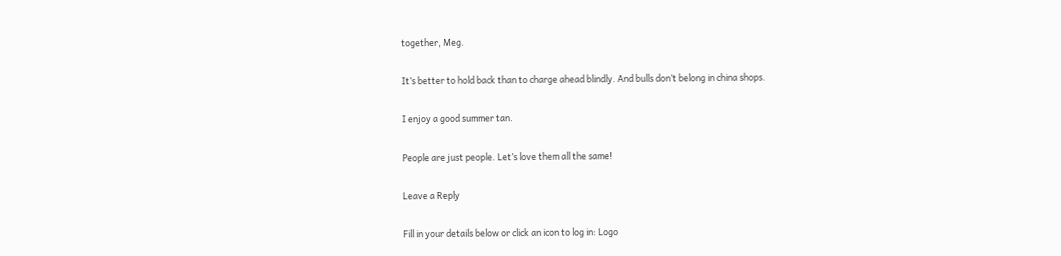together, Meg.

It’s better to hold back than to charge ahead blindly. And bulls don’t belong in china shops.

I enjoy a good summer tan.

People are just people. Let’s love them all the same!

Leave a Reply

Fill in your details below or click an icon to log in: Logo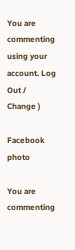You are commenting using your account. Log Out /  Change )

Facebook photo

You are commenting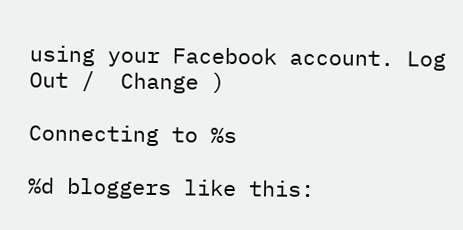using your Facebook account. Log Out /  Change )

Connecting to %s

%d bloggers like this: